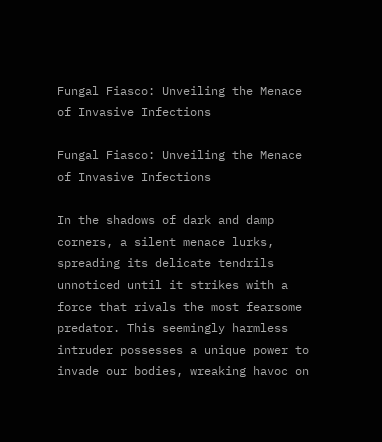Fungal Fiasco: Unveiling the Menace of Invasive Infections

Fungal Fiasco: Unveiling the Menace of Invasive Infections

In the shadows of dark and damp corners, a silent menace lurks, spreading its delicate tendrils unnoticed until it strikes with a force that rivals the most fearsome predator. This seemingly harmless intruder possesses a unique power to invade our bodies, wreaking havoc on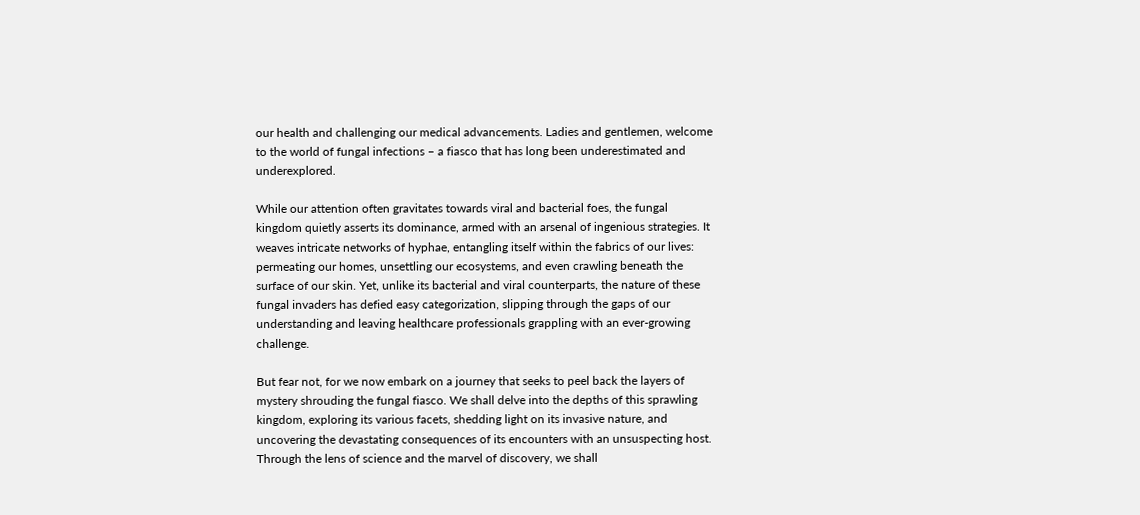our health and challenging our medical advancements. Ladies and gentlemen, welcome to the world of fungal infections – a fiasco that has long been underestimated and underexplored.

While our attention often gravitates towards viral and bacterial foes, the fungal kingdom quietly asserts its dominance, armed with an arsenal of ingenious strategies. It weaves intricate networks of hyphae, entangling itself within the fabrics of our lives: permeating our homes, unsettling our ecosystems, and even crawling beneath the surface of our skin. Yet, unlike its bacterial and viral counterparts, the nature of these fungal invaders has defied easy categorization, slipping through the gaps of our understanding and leaving healthcare professionals grappling with an ever-growing challenge.

But fear not, for we now embark on a journey that seeks to peel back the layers of mystery shrouding the fungal fiasco. We shall delve into the depths of this sprawling kingdom, exploring its various facets, shedding light on its invasive nature, and uncovering the devastating consequences of its encounters with an unsuspecting host. Through the lens of science and the marvel of discovery, we shall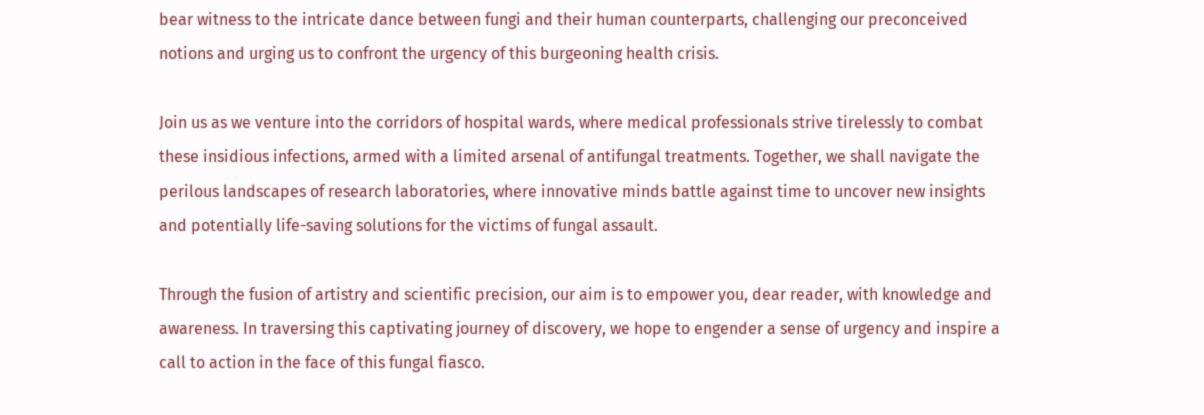bear witness to the intricate dance between fungi and their human counterparts, challenging our preconceived notions and urging us to confront the urgency of this burgeoning health crisis.

Join us as we venture into the corridors of hospital wards, where medical professionals strive tirelessly to combat these insidious infections, armed with a limited arsenal of antifungal treatments. Together, we shall navigate the perilous landscapes of research laboratories, where innovative minds battle against time to uncover new insights and potentially life-saving solutions for the victims of fungal assault.

Through the fusion of artistry and scientific precision, our aim is to empower you, dear reader, with knowledge and awareness. In traversing this captivating journey of discovery, we hope to engender a sense of urgency and inspire a call to action in the face of this fungal fiasco.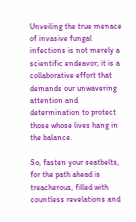Unveiling the true menace of invasive fungal infections is not merely a scientific endeavor; it is a collaborative effort that demands our unwavering attention and determination to protect those whose lives hang in the balance.

So, fasten your seatbelts, for the path ahead is treacherous, filled with countless revelations and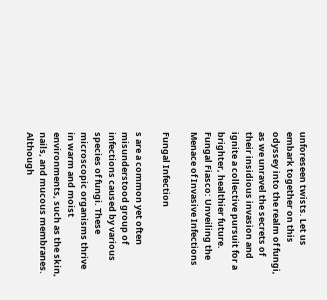unforeseen twists. Let us embark together on this odyssey into the realm of fungi, as we unravel the secrets of their insidious invasion and ignite a collective pursuit for a brighter, healthier future.
Fungal Fiasco: Unveiling the Menace of Invasive Infections

Fungal Infection

s are a common yet often misunderstood group of infections caused by various species of fungi. These microscopic organisms thrive in warm and moist environments, such as the skin, nails, and mucous membranes. Although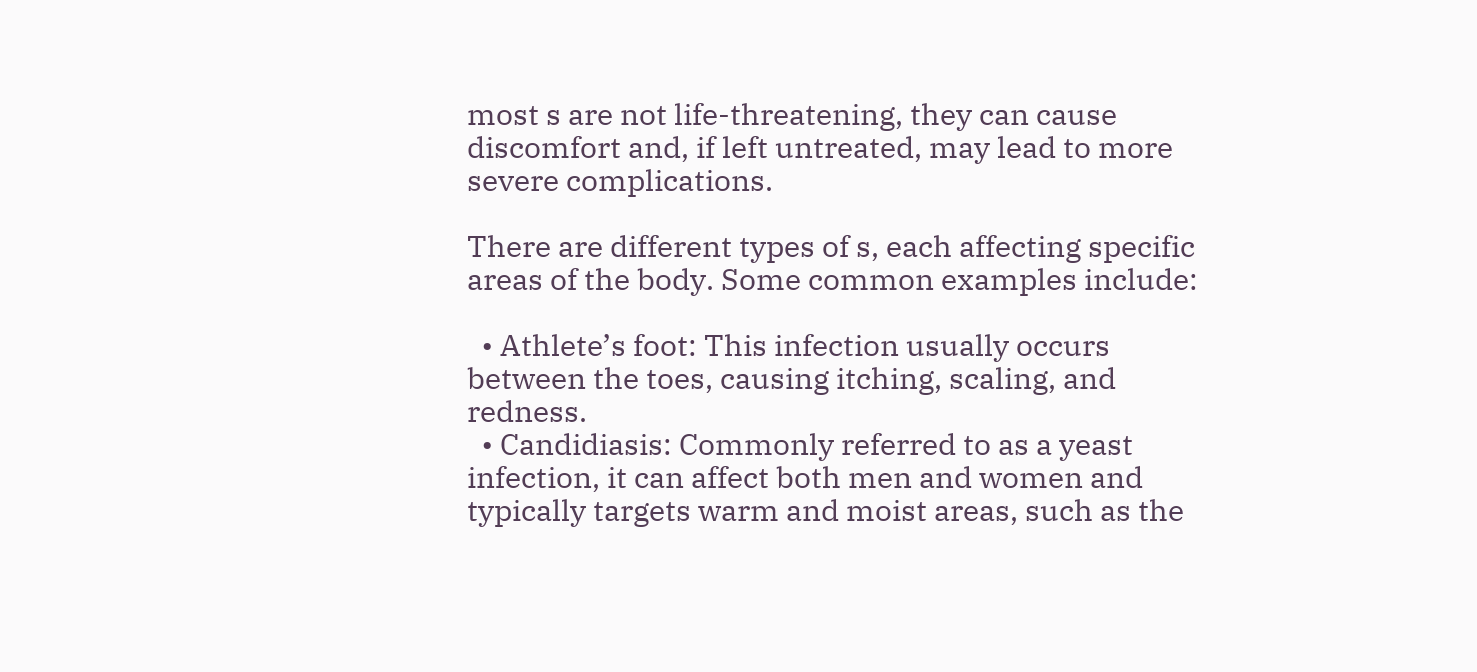most s are not life-threatening, they can cause discomfort and, if left untreated, may lead to more severe complications.

There are different types of s, each affecting specific areas of the body. Some common examples include:

  • Athlete’s foot: This infection usually occurs between the toes, causing itching, scaling, and redness.
  • Candidiasis: Commonly referred to as a yeast infection, it can affect both men and women and typically targets warm and moist areas, such as the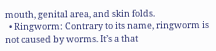mouth, genital area, and skin folds.
  • Ringworm: Contrary to its name, ringworm is not caused by worms. It’s a that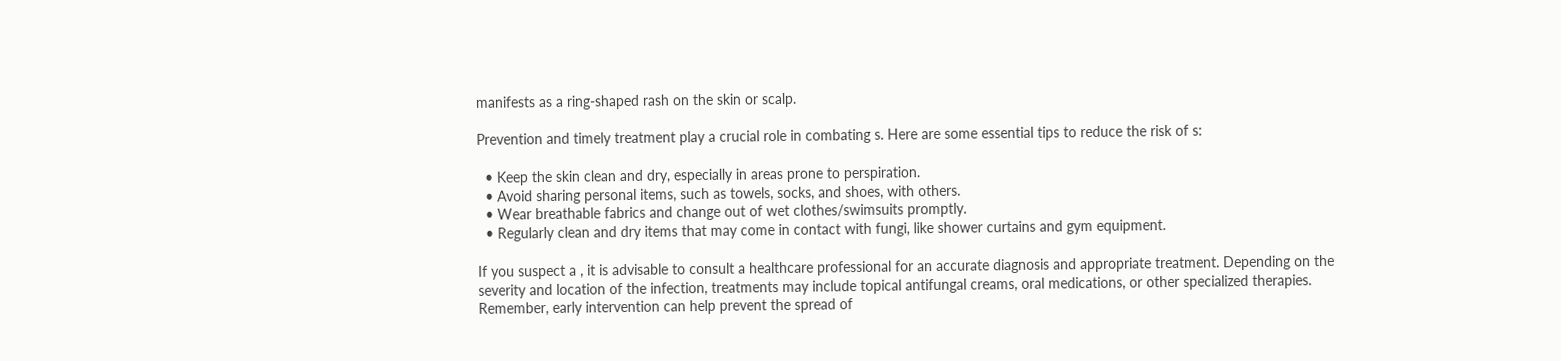manifests as a ring-shaped rash on the skin or scalp.

Prevention and timely treatment play a crucial role in combating s. Here are some essential tips to reduce the risk of s:

  • Keep the skin clean and dry, especially in areas prone to perspiration.
  • Avoid sharing personal items, such as towels, socks, and shoes, with others.
  • Wear breathable fabrics and change out of wet clothes/swimsuits promptly.
  • Regularly clean and dry items that may come in contact with fungi, like shower curtains and gym equipment.

If you suspect a , it is advisable to consult a healthcare professional for an accurate diagnosis and appropriate treatment. Depending on the severity and location of the infection, treatments may include topical antifungal creams, oral medications, or other specialized therapies. Remember, early intervention can help prevent the spread of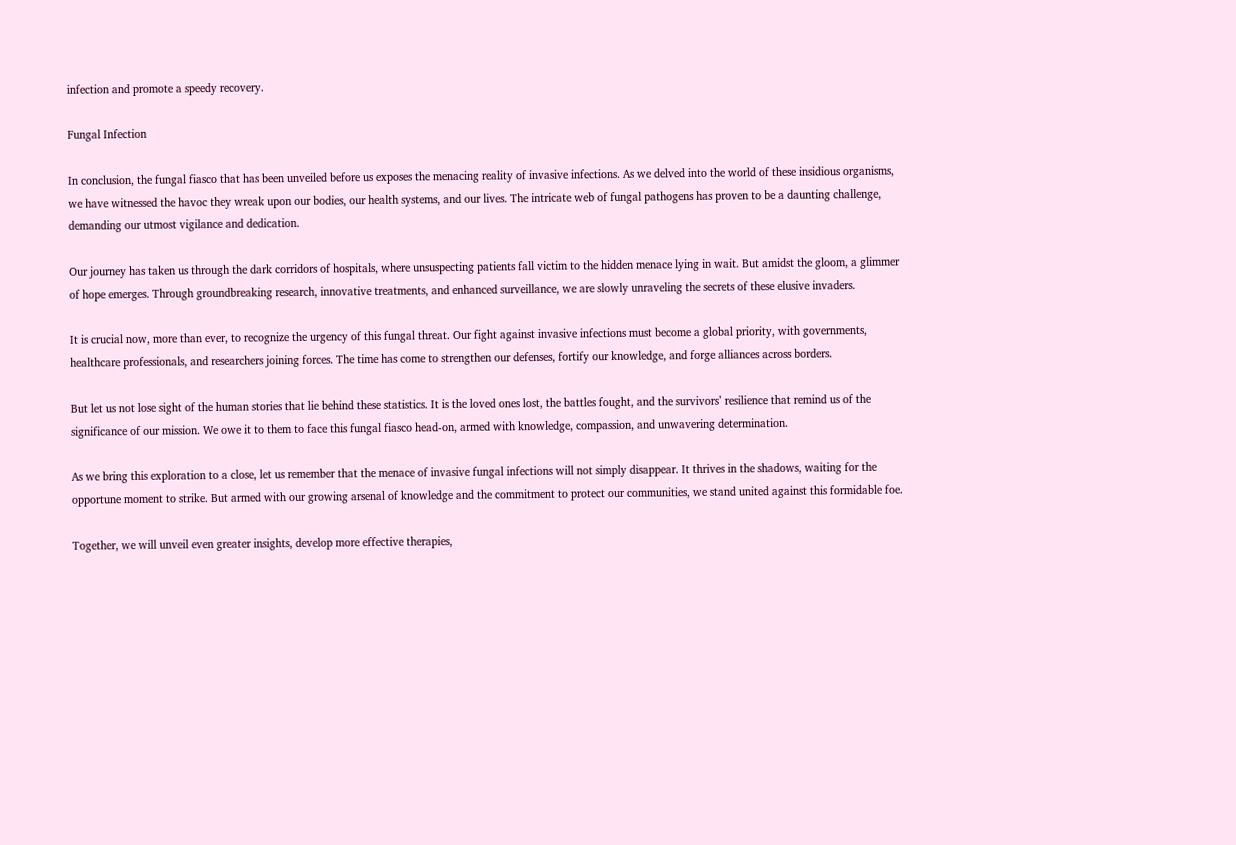infection and promote a speedy recovery.

Fungal Infection

In conclusion, the fungal fiasco that has been unveiled before us exposes the menacing reality of invasive infections. As we delved into the world of these insidious organisms, we have witnessed the havoc they wreak upon our bodies, our health systems, and our lives. The intricate web of fungal pathogens has proven to be a daunting challenge, demanding our utmost vigilance and dedication.

Our journey has taken us through the dark corridors of hospitals, where unsuspecting patients fall victim to the hidden menace lying in wait. But amidst the gloom, a glimmer of hope emerges. Through groundbreaking research, innovative treatments, and enhanced surveillance, we are slowly unraveling the secrets of these elusive invaders.

It is crucial now, more than ever, to recognize the urgency of this fungal threat. Our fight against invasive infections must become a global priority, with governments, healthcare professionals, and researchers joining forces. The time has come to strengthen our defenses, fortify our knowledge, and forge alliances across borders.

But let us not lose sight of the human stories that lie behind these statistics. It is the loved ones lost, the battles fought, and the survivors’ resilience that remind us of the significance of our mission. We owe it to them to face this fungal fiasco head-on, armed with knowledge, compassion, and unwavering determination.

As we bring this exploration to a close, let us remember that the menace of invasive fungal infections will not simply disappear. It thrives in the shadows, waiting for the opportune moment to strike. But armed with our growing arsenal of knowledge and the commitment to protect our communities, we stand united against this formidable foe.

Together, we will unveil even greater insights, develop more effective therapies,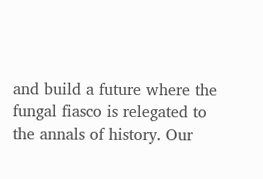and build a future where the fungal fiasco is relegated to the annals of history. Our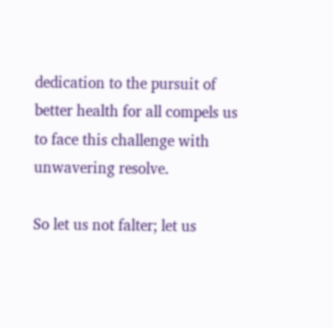dedication to the pursuit of better health for all compels us to face this challenge with unwavering resolve.

So let us not falter; let us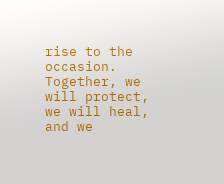rise to the occasion. Together, we will protect, we will heal, and we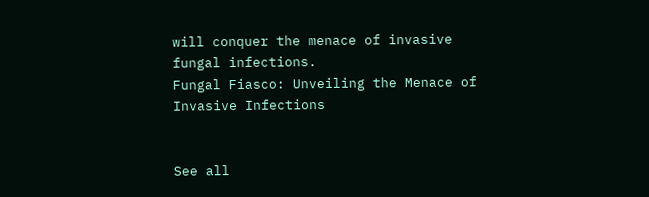will conquer the menace of invasive fungal infections.
Fungal Fiasco: Unveiling the Menace of Invasive Infections


See all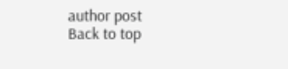author post
Back to top